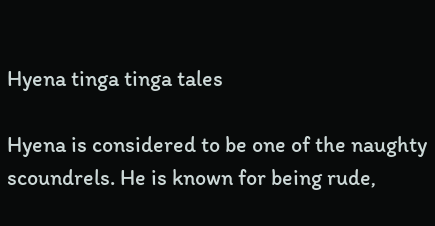Hyena tinga tinga tales

Hyena is considered to be one of the naughty scoundrels. He is known for being rude,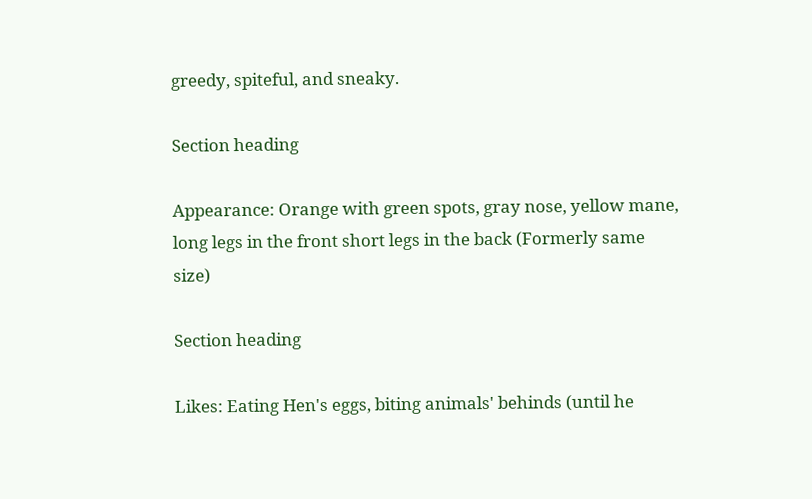greedy, spiteful, and sneaky.

Section heading

Appearance: Orange with green spots, gray nose, yellow mane, long legs in the front short legs in the back (Formerly same size)

Section heading

Likes: Eating Hen's eggs, biting animals' behinds (until he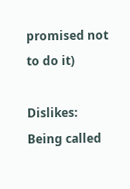promised not to do it)

Dislikes: Being called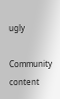ugly

Community content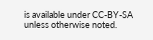is available under CC-BY-SA unless otherwise noted.